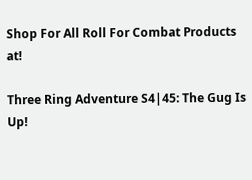Shop For All Roll For Combat Products at!

Three Ring Adventure S4|45: The Gug Is Up!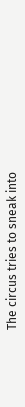The circus tries to sneak into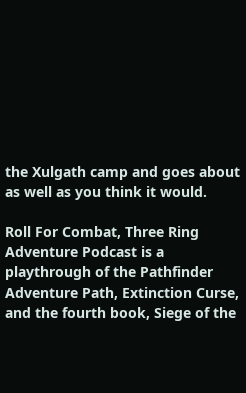the Xulgath camp and goes about as well as you think it would.

Roll For Combat, Three Ring Adventure Podcast is a playthrough of the Pathfinder Adventure Path, Extinction Curse, and the fourth book, Siege of the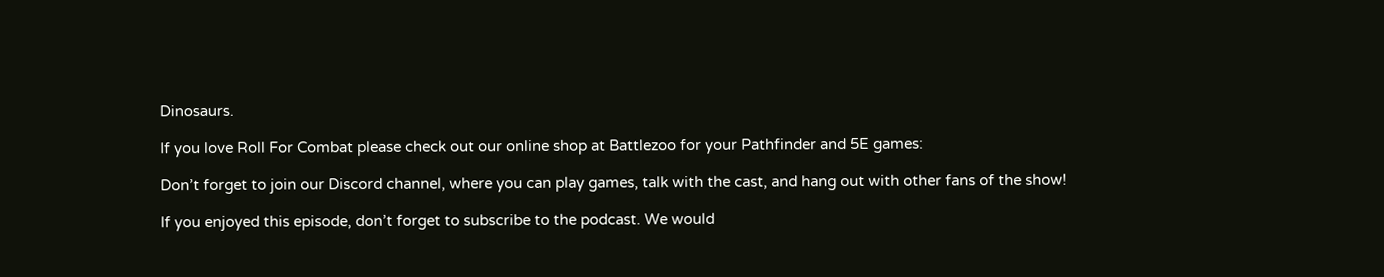Dinosaurs.

If you love Roll For Combat please check out our online shop at Battlezoo for your Pathfinder and 5E games:

Don’t forget to join our Discord channel, where you can play games, talk with the cast, and hang out with other fans of the show!

If you enjoyed this episode, don’t forget to subscribe to the podcast. We would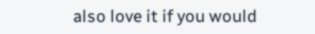also love it if you would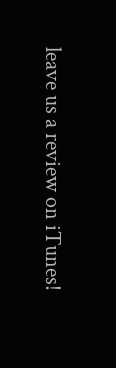leave us a review on iTunes!